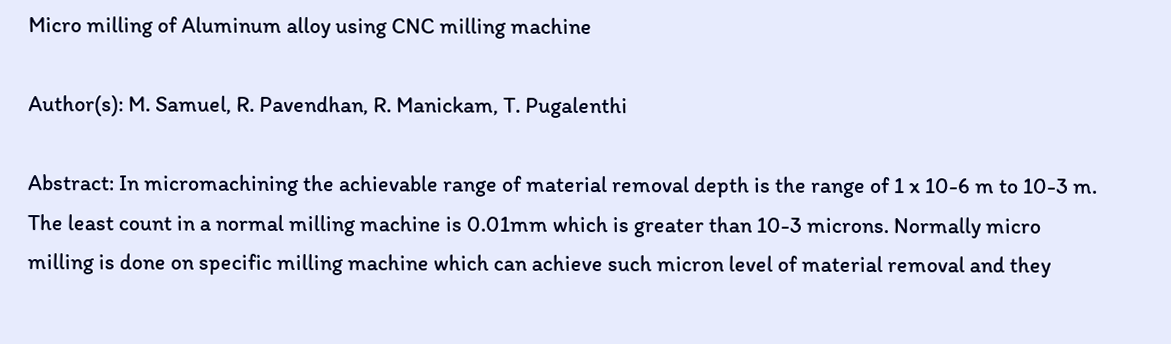Micro milling of Aluminum alloy using CNC milling machine

Author(s): M. Samuel, R. Pavendhan, R. Manickam, T. Pugalenthi

Abstract: In micromachining the achievable range of material removal depth is the range of 1 x 10-6 m to 10-3 m. The least count in a normal milling machine is 0.01mm which is greater than 10-3 microns. Normally micro milling is done on specific milling machine which can achieve such micron level of material removal and they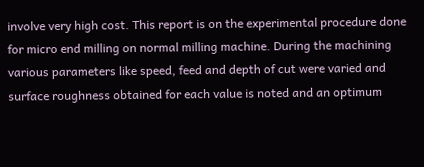involve very high cost. This report is on the experimental procedure done for micro end milling on normal milling machine. During the machining various parameters like speed, feed and depth of cut were varied and surface roughness obtained for each value is noted and an optimum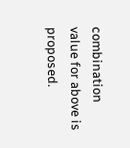combination value for above is proposed.